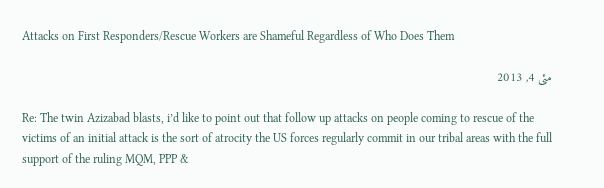Attacks on First Responders/Rescue Workers are Shameful Regardless of Who Does Them

مئی 4, 2013

Re: The twin Azizabad blasts, i’d like to point out that follow up attacks on people coming to rescue of the victims of an initial attack is the sort of atrocity the US forces regularly commit in our tribal areas with the full support of the ruling MQM, PPP &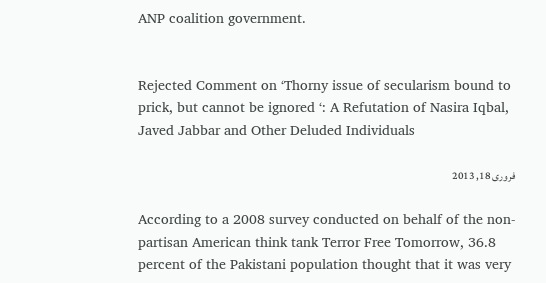ANP coalition government.


Rejected Comment on ‘Thorny issue of secularism bound to prick, but cannot be ignored ‘: A Refutation of Nasira Iqbal, Javed Jabbar and Other Deluded Individuals

فروری 18, 2013

According to a 2008 survey conducted on behalf of the non-partisan American think tank Terror Free Tomorrow, 36.8 percent of the Pakistani population thought that it was very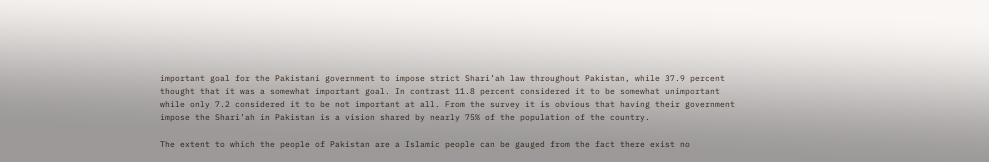important goal for the Pakistani government to impose strict Shari’ah law throughout Pakistan, while 37.9 percent thought that it was a somewhat important goal. In contrast 11.8 percent considered it to be somewhat unimportant while only 7.2 considered it to be not important at all. From the survey it is obvious that having their government impose the Shari’ah in Pakistan is a vision shared by nearly 75% of the population of the country.

The extent to which the people of Pakistan are a Islamic people can be gauged from the fact there exist no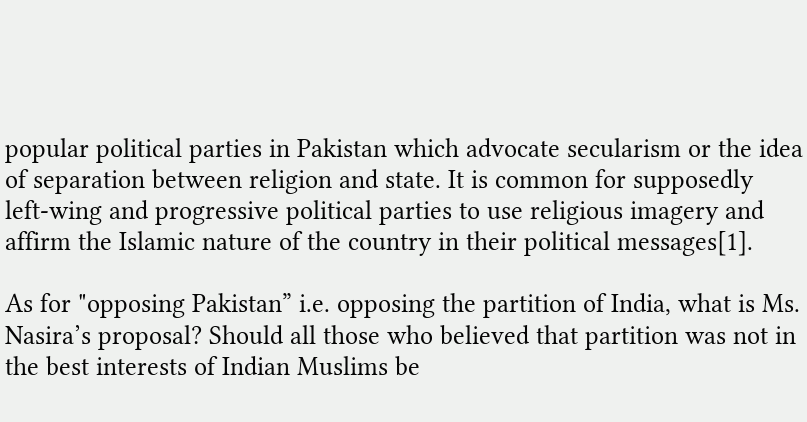popular political parties in Pakistan which advocate secularism or the idea of separation between religion and state. It is common for supposedly left-wing and progressive political parties to use religious imagery and affirm the Islamic nature of the country in their political messages[1].

As for "opposing Pakistan” i.e. opposing the partition of India, what is Ms. Nasira’s proposal? Should all those who believed that partition was not in the best interests of Indian Muslims be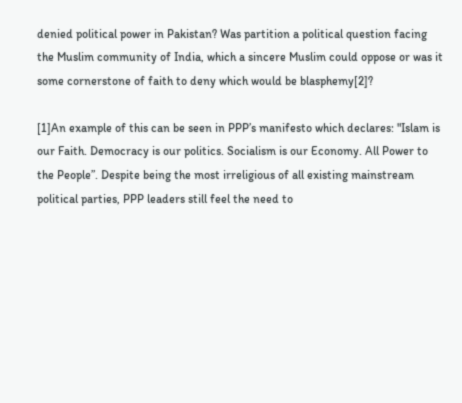denied political power in Pakistan? Was partition a political question facing the Muslim community of India, which a sincere Muslim could oppose or was it some cornerstone of faith to deny which would be blasphemy[2]?

[1]An example of this can be seen in PPP’s manifesto which declares: "Islam is our Faith. Democracy is our politics. Socialism is our Economy. All Power to the People”. Despite being the most irreligious of all existing mainstream political parties, PPP leaders still feel the need to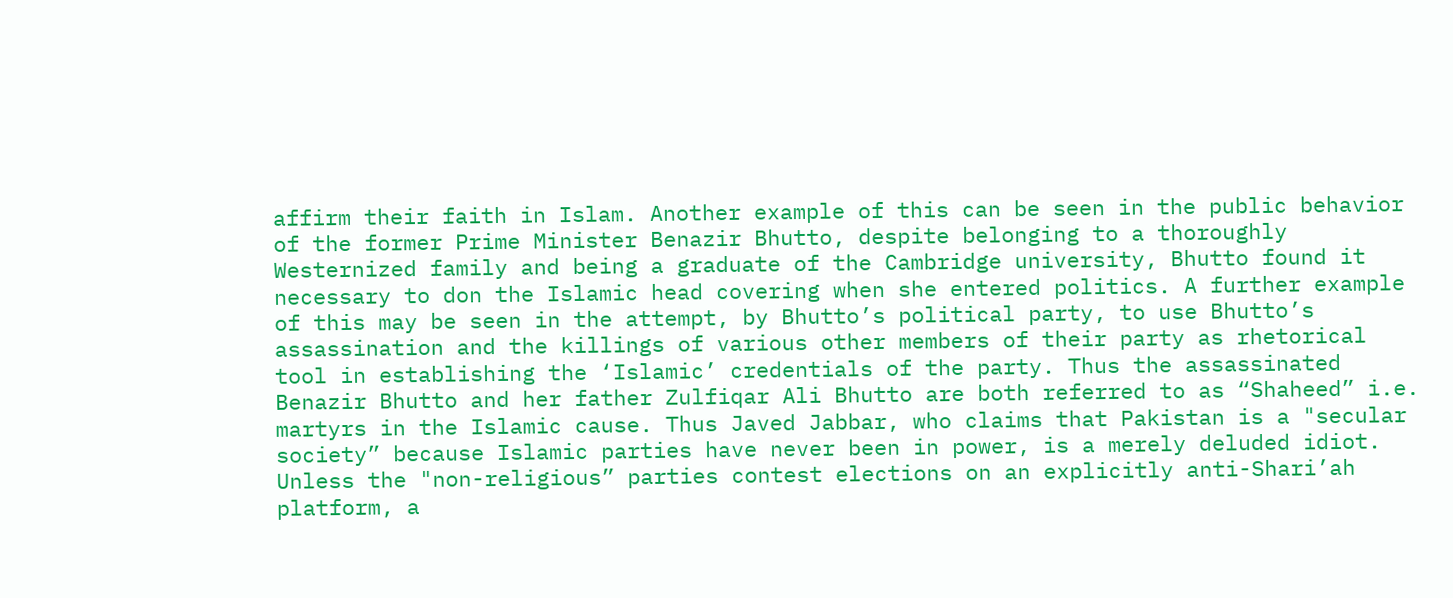affirm their faith in Islam. Another example of this can be seen in the public behavior of the former Prime Minister Benazir Bhutto, despite belonging to a thoroughly Westernized family and being a graduate of the Cambridge university, Bhutto found it necessary to don the Islamic head covering when she entered politics. A further example of this may be seen in the attempt, by Bhutto’s political party, to use Bhutto’s assassination and the killings of various other members of their party as rhetorical tool in establishing the ‘Islamic’ credentials of the party. Thus the assassinated Benazir Bhutto and her father Zulfiqar Ali Bhutto are both referred to as “Shaheed” i.e. martyrs in the Islamic cause. Thus Javed Jabbar, who claims that Pakistan is a "secular society” because Islamic parties have never been in power, is a merely deluded idiot. Unless the "non-religious” parties contest elections on an explicitly anti-Shari’ah platform, a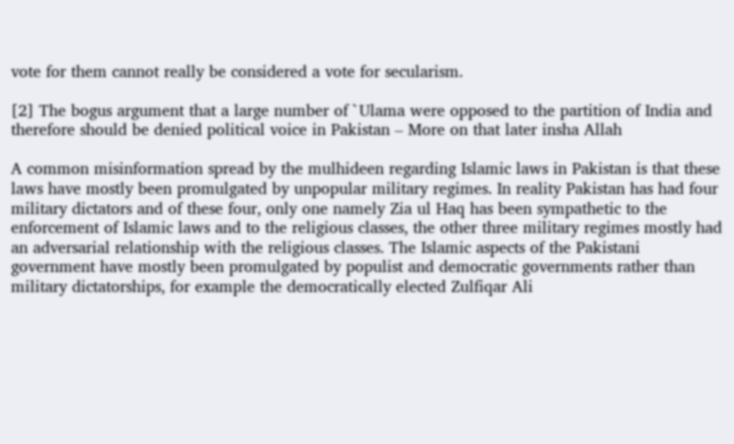vote for them cannot really be considered a vote for secularism.

[2] The bogus argument that a large number of `Ulama were opposed to the partition of India and therefore should be denied political voice in Pakistan – More on that later insha Allah

A common misinformation spread by the mulhideen regarding Islamic laws in Pakistan is that these laws have mostly been promulgated by unpopular military regimes. In reality Pakistan has had four military dictators and of these four, only one namely Zia ul Haq has been sympathetic to the enforcement of Islamic laws and to the religious classes, the other three military regimes mostly had an adversarial relationship with the religious classes. The Islamic aspects of the Pakistani government have mostly been promulgated by populist and democratic governments rather than military dictatorships, for example the democratically elected Zulfiqar Ali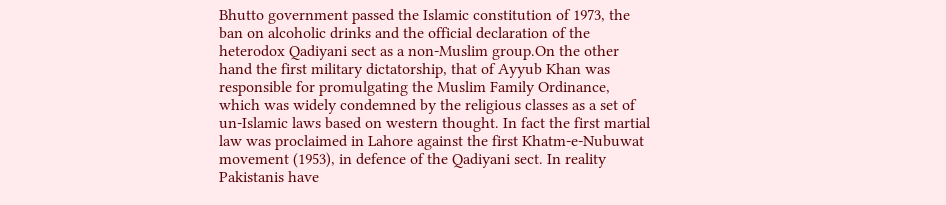Bhutto government passed the Islamic constitution of 1973, the ban on alcoholic drinks and the official declaration of the heterodox Qadiyani sect as a non-Muslim group.On the other hand the first military dictatorship, that of Ayyub Khan was responsible for promulgating the Muslim Family Ordinance, which was widely condemned by the religious classes as a set of un-Islamic laws based on western thought. In fact the first martial law was proclaimed in Lahore against the first Khatm-e-Nubuwat movement (1953), in defence of the Qadiyani sect. In reality Pakistanis have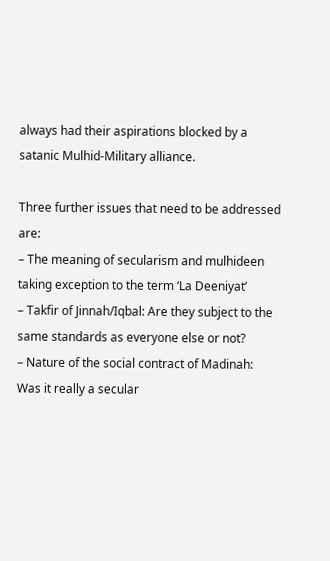always had their aspirations blocked by a satanic Mulhid-Military alliance.

Three further issues that need to be addressed are:
– The meaning of secularism and mulhideen taking exception to the term ‘La Deeniyat’
– Takfir of Jinnah/Iqbal: Are they subject to the same standards as everyone else or not?
– Nature of the social contract of Madinah: Was it really a secular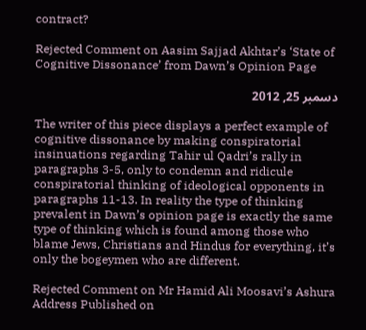contract?

Rejected Comment on Aasim Sajjad Akhtar’s ‘State of Cognitive Dissonance’ from Dawn’s Opinion Page

دسمبر 25, 2012

The writer of this piece displays a perfect example of cognitive dissonance by making conspiratorial insinuations regarding Tahir ul Qadri’s rally in paragraphs 3-5, only to condemn and ridicule conspiratorial thinking of ideological opponents in paragraphs 11-13. In reality the type of thinking prevalent in Dawn’s opinion page is exactly the same type of thinking which is found among those who blame Jews, Christians and Hindus for everything, it’s only the bogeymen who are different.

Rejected Comment on Mr Hamid Ali Moosavi’s Ashura Address Published on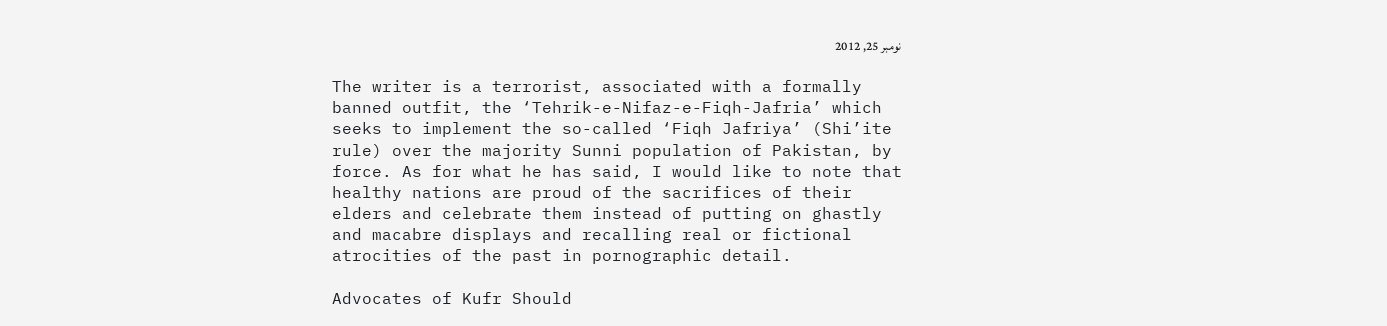نومبر 25, 2012

The writer is a terrorist, associated with a formally banned outfit, the ‘Tehrik-e-Nifaz-e-Fiqh-Jafria’ which seeks to implement the so-called ‘Fiqh Jafriya’ (Shi’ite rule) over the majority Sunni population of Pakistan, by force. As for what he has said, I would like to note that healthy nations are proud of the sacrifices of their elders and celebrate them instead of putting on ghastly and macabre displays and recalling real or fictional atrocities of the past in pornographic detail.

Advocates of Kufr Should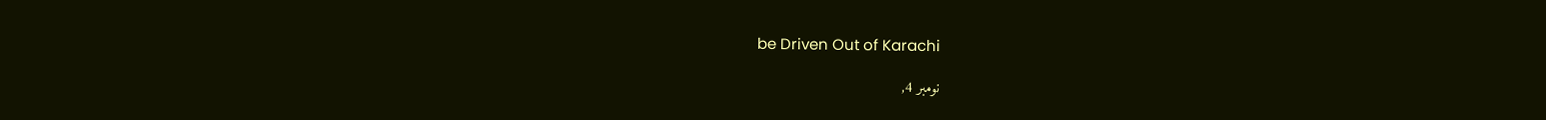be Driven Out of Karachi

نومبر 4,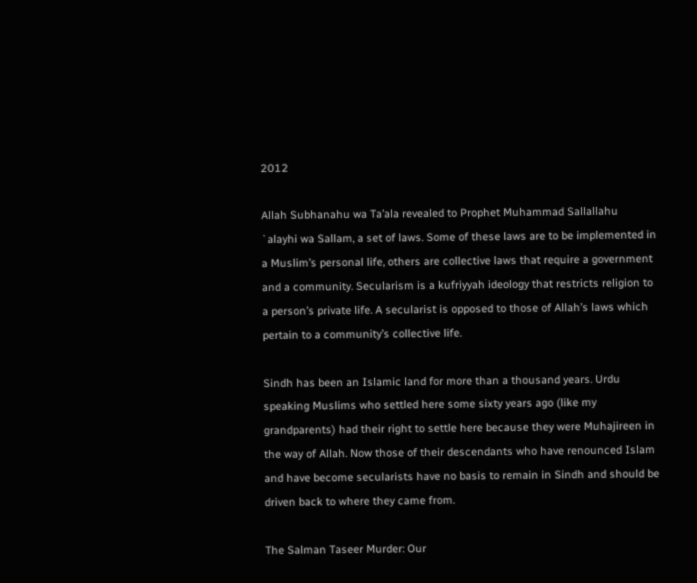2012

Allah Subhanahu wa Ta’ala revealed to Prophet Muhammad Sallallahu `alayhi wa Sallam, a set of laws. Some of these laws are to be implemented in a Muslim’s personal life, others are collective laws that require a government and a community. Secularism is a kufriyyah ideology that restricts religion to a person’s private life. A secularist is opposed to those of Allah’s laws which pertain to a community’s collective life.

Sindh has been an Islamic land for more than a thousand years. Urdu speaking Muslims who settled here some sixty years ago (like my grandparents) had their right to settle here because they were Muhajireen in the way of Allah. Now those of their descendants who have renounced Islam and have become secularists have no basis to remain in Sindh and should be driven back to where they came from.

The Salman Taseer Murder: Our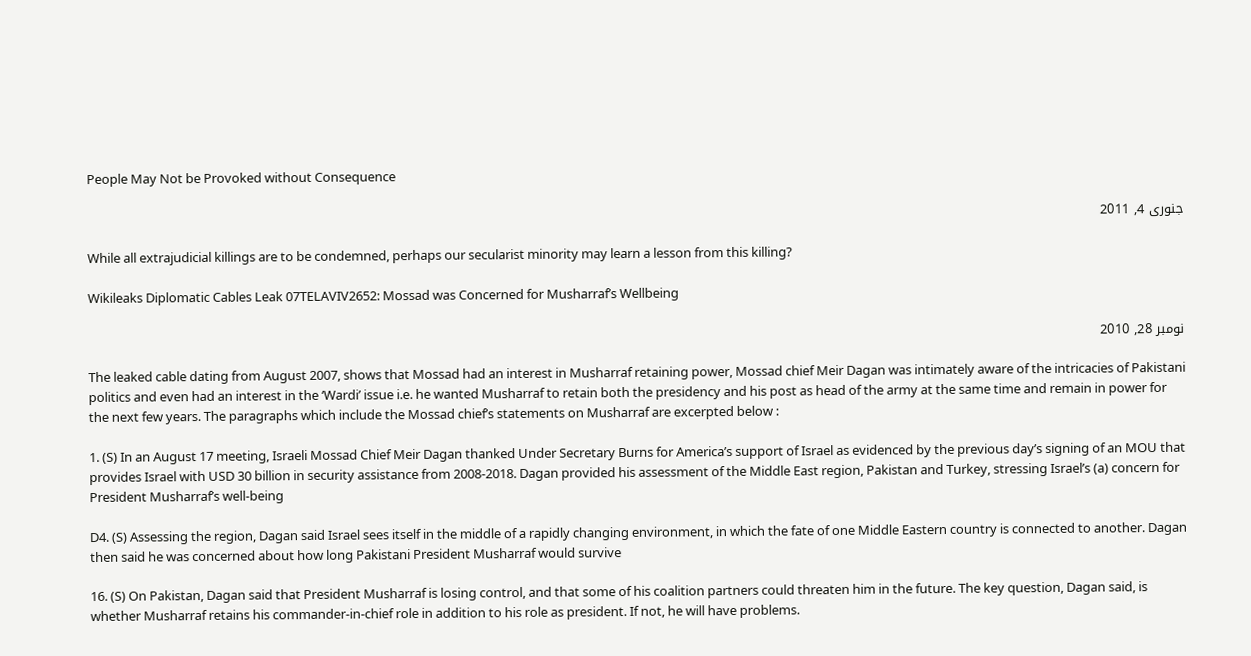People May Not be Provoked without Consequence

جنوری 4, 2011

While all extrajudicial killings are to be condemned, perhaps our secularist minority may learn a lesson from this killing?

Wikileaks Diplomatic Cables Leak 07TELAVIV2652: Mossad was Concerned for Musharraf’s Wellbeing

نومبر 28, 2010

The leaked cable dating from August 2007, shows that Mossad had an interest in Musharraf retaining power, Mossad chief Meir Dagan was intimately aware of the intricacies of Pakistani politics and even had an interest in the ‘Wardi’ issue i.e. he wanted Musharraf to retain both the presidency and his post as head of the army at the same time and remain in power for the next few years. The paragraphs which include the Mossad chief’s statements on Musharraf are excerpted below :

1. (S) In an August 17 meeting, Israeli Mossad Chief Meir Dagan thanked Under Secretary Burns for America’s support of Israel as evidenced by the previous day’s signing of an MOU that provides Israel with USD 30 billion in security assistance from 2008-2018. Dagan provided his assessment of the Middle East region, Pakistan and Turkey, stressing Israel’s (a) concern for President Musharraf’s well-being

D4. (S) Assessing the region, Dagan said Israel sees itself in the middle of a rapidly changing environment, in which the fate of one Middle Eastern country is connected to another. Dagan then said he was concerned about how long Pakistani President Musharraf would survive

16. (S) On Pakistan, Dagan said that President Musharraf is losing control, and that some of his coalition partners could threaten him in the future. The key question, Dagan said, is whether Musharraf retains his commander-in-chief role in addition to his role as president. If not, he will have problems.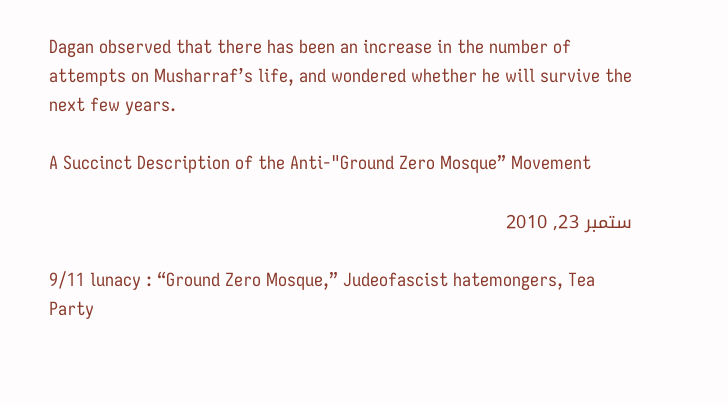Dagan observed that there has been an increase in the number of attempts on Musharraf’s life, and wondered whether he will survive the next few years.

A Succinct Description of the Anti-"Ground Zero Mosque” Movement

ستمبر 23, 2010

9/11 lunacy : “Ground Zero Mosque,” Judeofascist hatemongers, Tea Party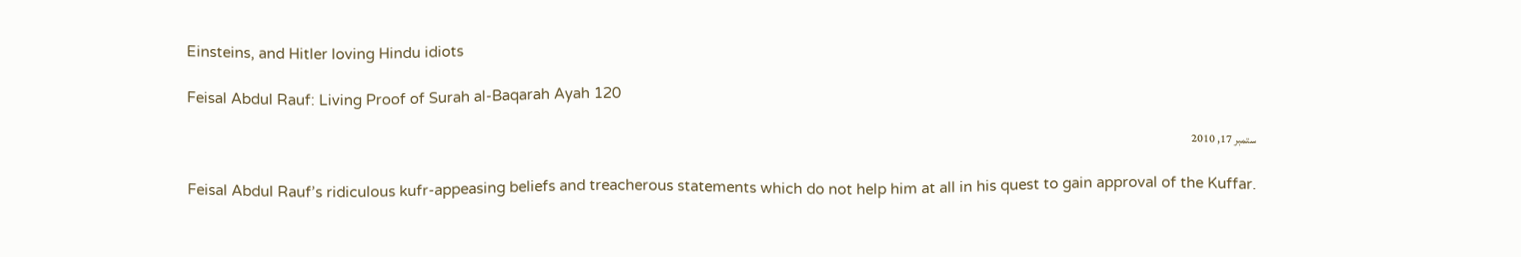Einsteins, and Hitler loving Hindu idiots

Feisal Abdul Rauf: Living Proof of Surah al-Baqarah Ayah 120

ستمبر 17, 2010

Feisal Abdul Rauf’s ridiculous kufr-appeasing beliefs and treacherous statements which do not help him at all in his quest to gain approval of the Kuffar.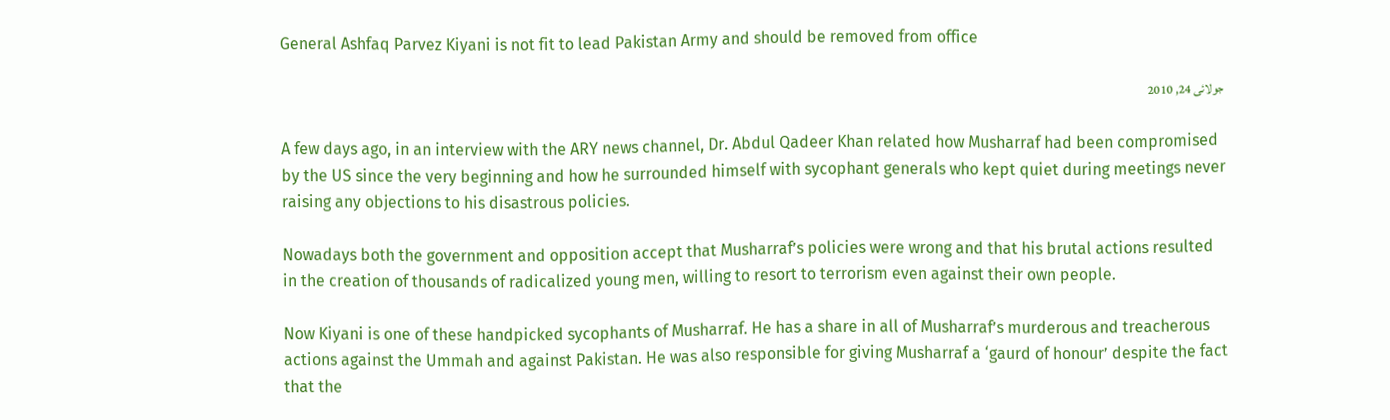General Ashfaq Parvez Kiyani is not fit to lead Pakistan Army and should be removed from office

جولائی 24, 2010

A few days ago, in an interview with the ARY news channel, Dr. Abdul Qadeer Khan related how Musharraf had been compromised by the US since the very beginning and how he surrounded himself with sycophant generals who kept quiet during meetings never raising any objections to his disastrous policies.

Nowadays both the government and opposition accept that Musharraf’s policies were wrong and that his brutal actions resulted in the creation of thousands of radicalized young men, willing to resort to terrorism even against their own people.

Now Kiyani is one of these handpicked sycophants of Musharraf. He has a share in all of Musharraf’s murderous and treacherous actions against the Ummah and against Pakistan. He was also responsible for giving Musharraf a ‘gaurd of honour’ despite the fact that the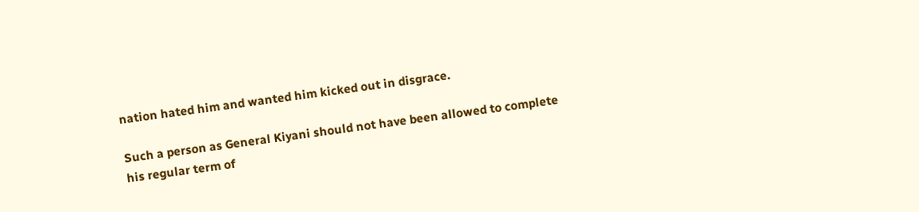nation hated him and wanted him kicked out in disgrace.

Such a person as General Kiyani should not have been allowed to complete his regular term of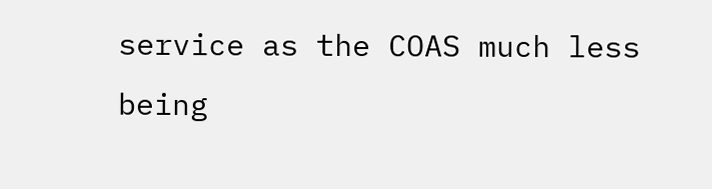service as the COAS much less being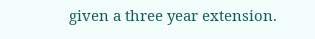given a three year extension.